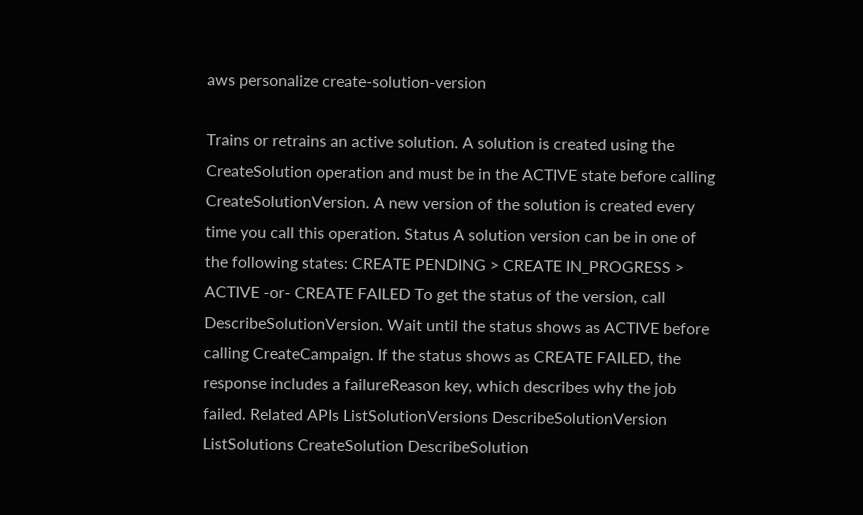aws personalize create-solution-version

Trains or retrains an active solution. A solution is created using the CreateSolution operation and must be in the ACTIVE state before calling CreateSolutionVersion. A new version of the solution is created every time you call this operation. Status A solution version can be in one of the following states: CREATE PENDING > CREATE IN_PROGRESS > ACTIVE -or- CREATE FAILED To get the status of the version, call DescribeSolutionVersion. Wait until the status shows as ACTIVE before calling CreateCampaign. If the status shows as CREATE FAILED, the response includes a failureReason key, which describes why the job failed. Related APIs ListSolutionVersions DescribeSolutionVersion ListSolutions CreateSolution DescribeSolution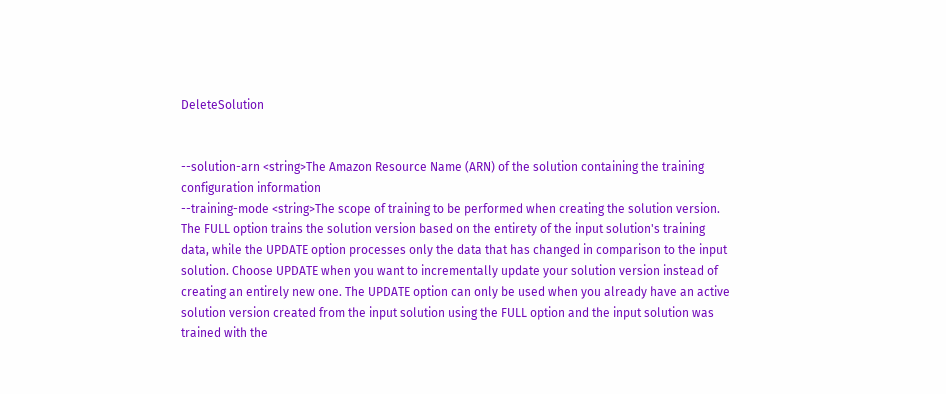DeleteSolution


--solution-arn <string>The Amazon Resource Name (ARN) of the solution containing the training configuration information
--training-mode <string>The scope of training to be performed when creating the solution version. The FULL option trains the solution version based on the entirety of the input solution's training data, while the UPDATE option processes only the data that has changed in comparison to the input solution. Choose UPDATE when you want to incrementally update your solution version instead of creating an entirely new one. The UPDATE option can only be used when you already have an active solution version created from the input solution using the FULL option and the input solution was trained with the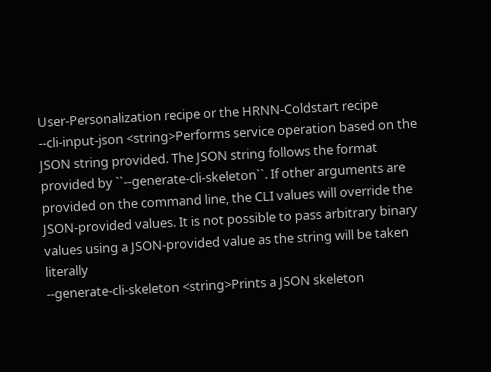User-Personalization recipe or the HRNN-Coldstart recipe
--cli-input-json <string>Performs service operation based on the JSON string provided. The JSON string follows the format provided by ``--generate-cli-skeleton``. If other arguments are provided on the command line, the CLI values will override the JSON-provided values. It is not possible to pass arbitrary binary values using a JSON-provided value as the string will be taken literally
--generate-cli-skeleton <string>Prints a JSON skeleton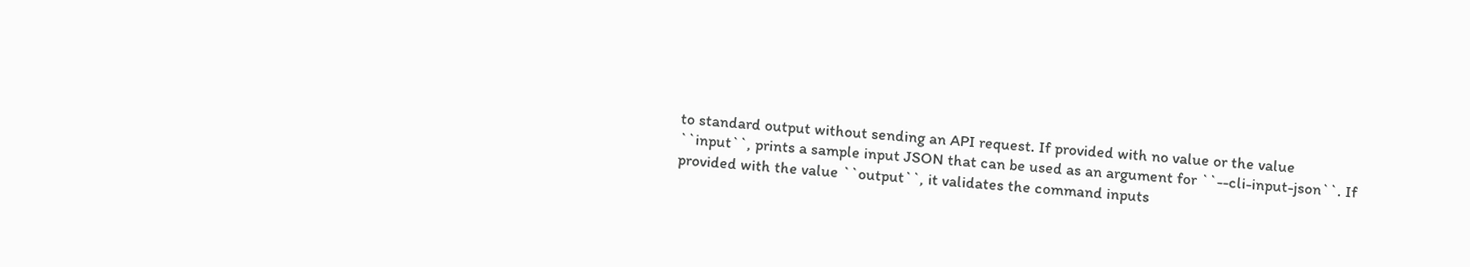to standard output without sending an API request. If provided with no value or the value ``input``, prints a sample input JSON that can be used as an argument for ``--cli-input-json``. If provided with the value ``output``, it validates the command inputs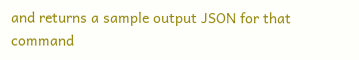and returns a sample output JSON for that command